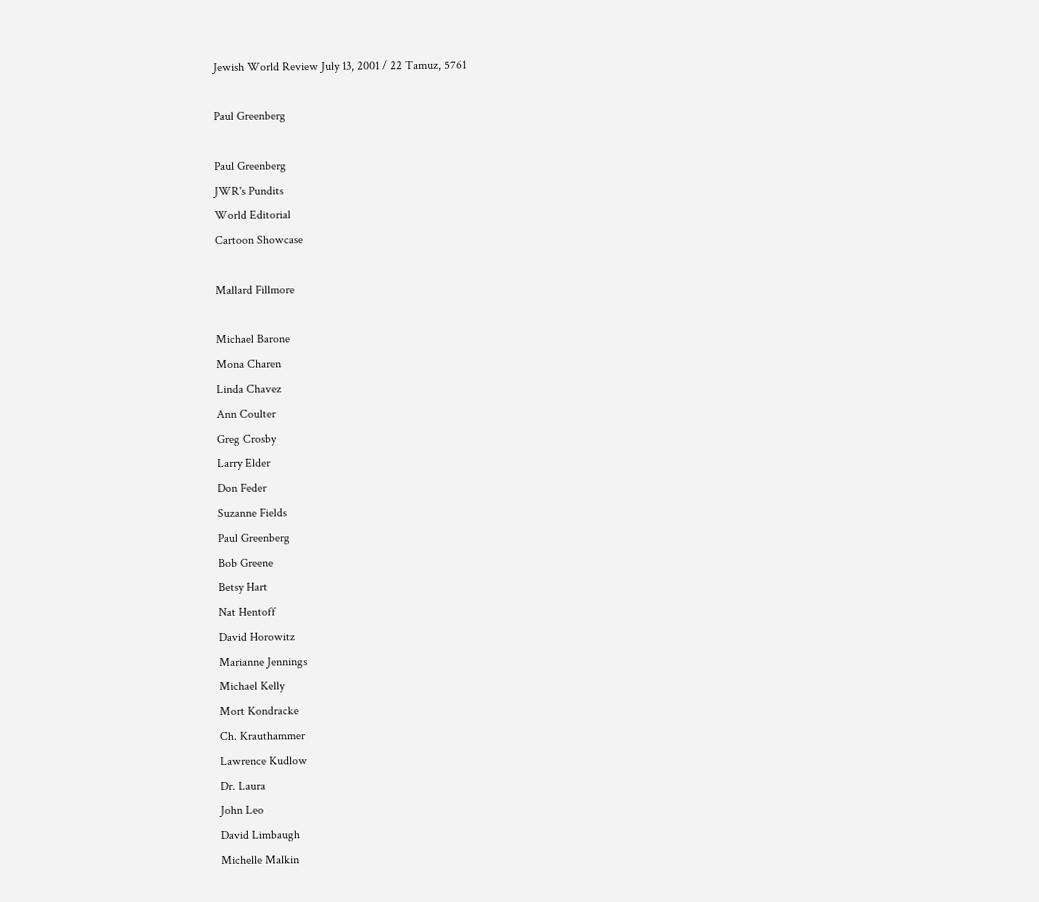Jewish World Review July 13, 2001 / 22 Tamuz, 5761

Paul Greenberg

Paul Greenberg
JWR's Pundits
World Editorial
Cartoon Showcase

Mallard Fillmore

Michael Barone
Mona Charen
Linda Chavez
Ann Coulter
Greg Crosby
Larry Elder
Don Feder
Suzanne Fields
Paul Greenberg
Bob Greene
Betsy Hart
Nat Hentoff
David Horowitz
Marianne Jennings
Michael Kelly
Mort Kondracke
Ch. Krauthammer
Lawrence Kudlow
Dr. Laura
John Leo
David Limbaugh
Michelle Malkin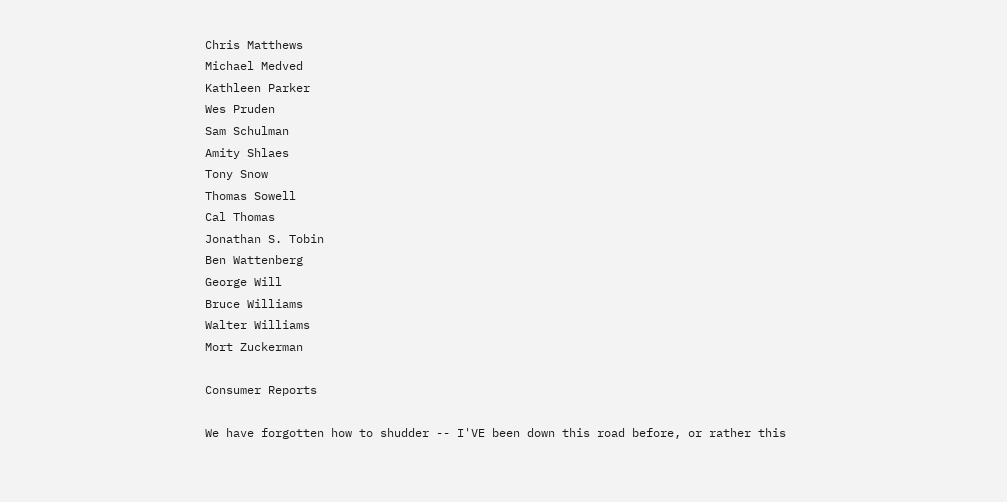Chris Matthews
Michael Medved
Kathleen Parker
Wes Pruden
Sam Schulman
Amity Shlaes
Tony Snow
Thomas Sowell
Cal Thomas
Jonathan S. Tobin
Ben Wattenberg
George Will
Bruce Williams
Walter Williams
Mort Zuckerman

Consumer Reports

We have forgotten how to shudder -- I'VE been down this road before, or rather this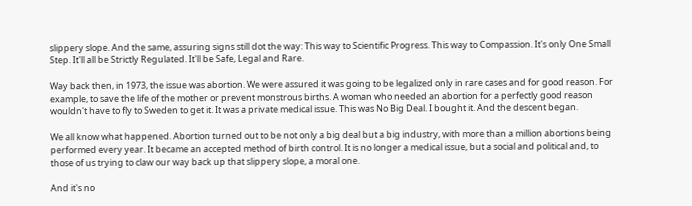slippery slope. And the same, assuring signs still dot the way: This way to Scientific Progress. This way to Compassion. It's only One Small Step. It'll all be Strictly Regulated. It'll be Safe, Legal and Rare.

Way back then, in 1973, the issue was abortion. We were assured it was going to be legalized only in rare cases and for good reason. For example, to save the life of the mother or prevent monstrous births. A woman who needed an abortion for a perfectly good reason wouldn't have to fly to Sweden to get it. It was a private medical issue. This was No Big Deal. I bought it. And the descent began.

We all know what happened. Abortion turned out to be not only a big deal but a big industry, with more than a million abortions being performed every year. It became an accepted method of birth control. It is no longer a medical issue, but a social and political and, to those of us trying to claw our way back up that slippery slope, a moral one.

And it's no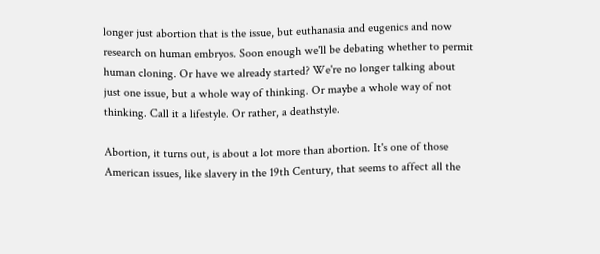longer just abortion that is the issue, but euthanasia and eugenics and now research on human embryos. Soon enough we'll be debating whether to permit human cloning. Or have we already started? We're no longer talking about just one issue, but a whole way of thinking. Or maybe a whole way of not thinking. Call it a lifestyle. Or rather, a deathstyle.

Abortion, it turns out, is about a lot more than abortion. It's one of those American issues, like slavery in the 19th Century, that seems to affect all the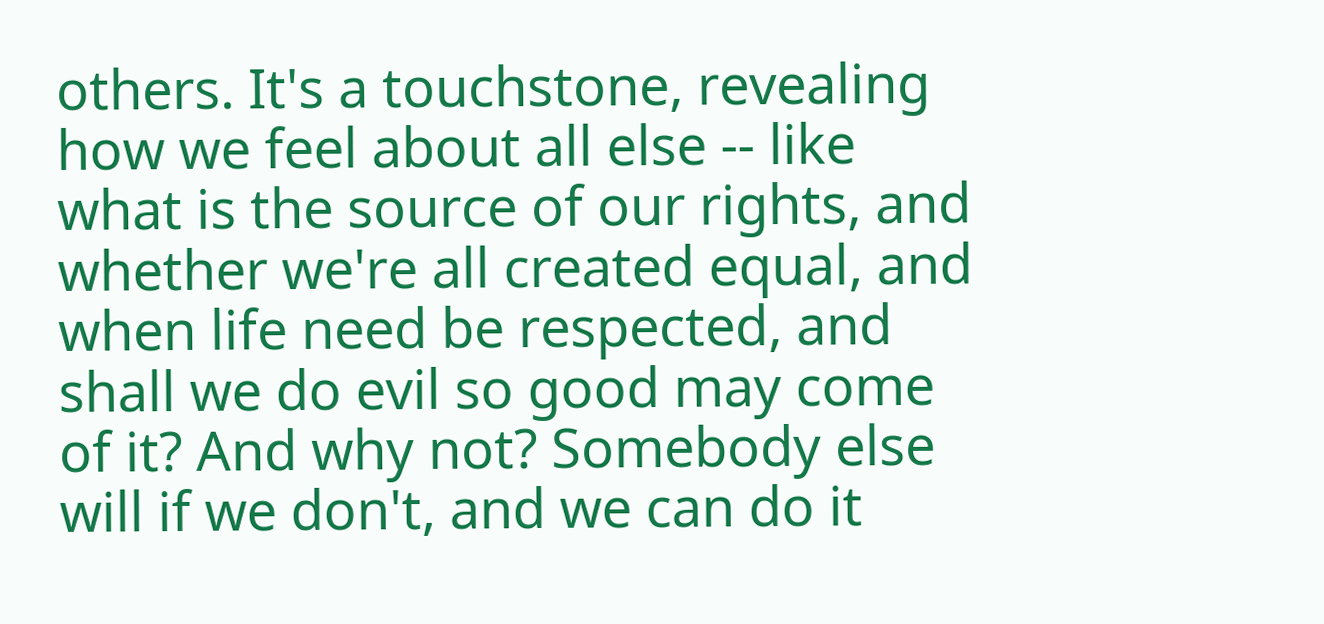others. It's a touchstone, revealing how we feel about all else -- like what is the source of our rights, and whether we're all created equal, and when life need be respected, and shall we do evil so good may come of it? And why not? Somebody else will if we don't, and we can do it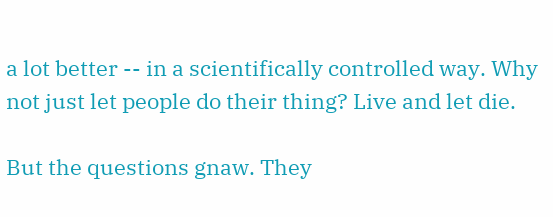a lot better -- in a scientifically controlled way. Why not just let people do their thing? Live and let die.

But the questions gnaw. They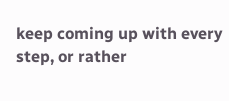keep coming up with every step, or rather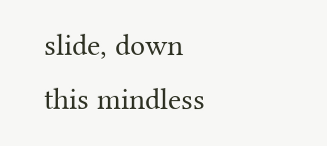slide, down this mindless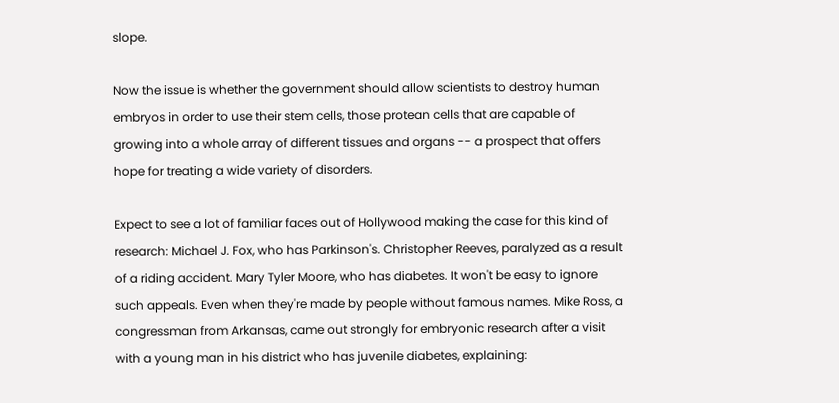slope.

Now the issue is whether the government should allow scientists to destroy human embryos in order to use their stem cells, those protean cells that are capable of growing into a whole array of different tissues and organs -- a prospect that offers hope for treating a wide variety of disorders.

Expect to see a lot of familiar faces out of Hollywood making the case for this kind of research: Michael J. Fox, who has Parkinson's. Christopher Reeves, paralyzed as a result of a riding accident. Mary Tyler Moore, who has diabetes. It won't be easy to ignore such appeals. Even when they're made by people without famous names. Mike Ross, a congressman from Arkansas, came out strongly for embryonic research after a visit with a young man in his district who has juvenile diabetes, explaining: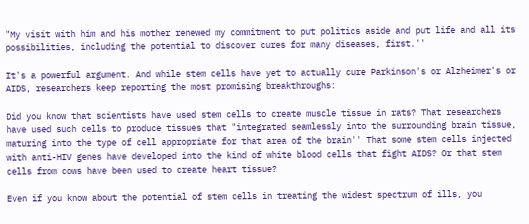"My visit with him and his mother renewed my commitment to put politics aside and put life and all its possibilities, including the potential to discover cures for many diseases, first.''

It's a powerful argument. And while stem cells have yet to actually cure Parkinson's or Alzheimer's or AIDS, researchers keep reporting the most promising breakthroughs:

Did you know that scientists have used stem cells to create muscle tissue in rats? That researchers have used such cells to produce tissues that "integrated seamlessly into the surrounding brain tissue, maturing into the type of cell appropriate for that area of the brain'' That some stem cells injected with anti-HIV genes have developed into the kind of white blood cells that fight AIDS? Or that stem cells from cows have been used to create heart tissue?

Even if you know about the potential of stem cells in treating the widest spectrum of ills, you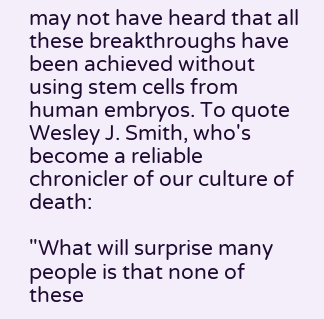may not have heard that all these breakthroughs have been achieved without using stem cells from human embryos. To quote Wesley J. Smith, who's become a reliable chronicler of our culture of death:

"What will surprise many people is that none of these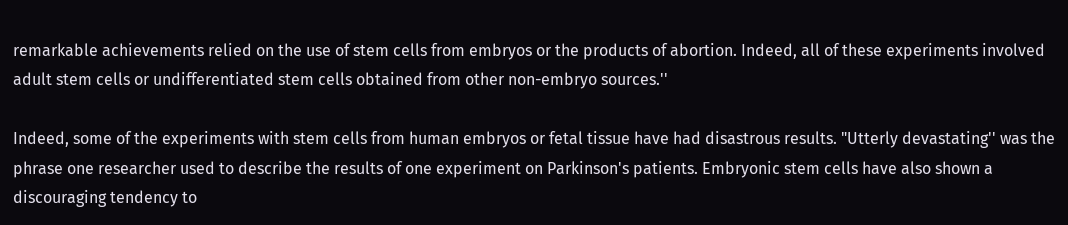remarkable achievements relied on the use of stem cells from embryos or the products of abortion. Indeed, all of these experiments involved adult stem cells or undifferentiated stem cells obtained from other non-embryo sources.''

Indeed, some of the experiments with stem cells from human embryos or fetal tissue have had disastrous results. "Utterly devastating'' was the phrase one researcher used to describe the results of one experiment on Parkinson's patients. Embryonic stem cells have also shown a discouraging tendency to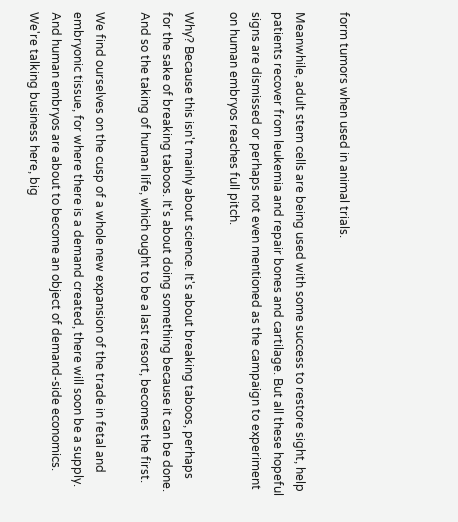form tumors when used in animal trials.

Meanwhile, adult stem cells are being used with some success to restore sight, help patients recover from leukemia and repair bones and cartilage. But all these hopeful signs are dismissed or perhaps not even mentioned as the campaign to experiment on human embryos reaches full pitch.

Why? Because this isn't mainly about science. It's about breaking taboos, perhaps for the sake of breaking taboos. It's about doing something because it can be done. And so the taking of human life, which ought to be a last resort, becomes the first.

We find ourselves on the cusp of a whole new expansion of the trade in fetal and embryonic tissue, for where there is a demand created, there will soon be a supply. And human embryos are about to become an object of demand-side economics. We're talking business here, big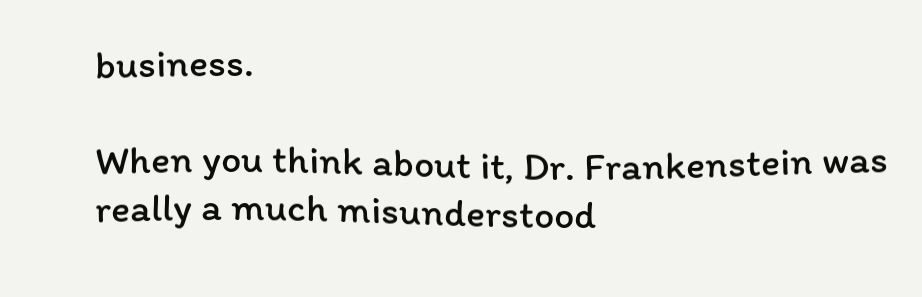business.

When you think about it, Dr. Frankenstein was really a much misunderstood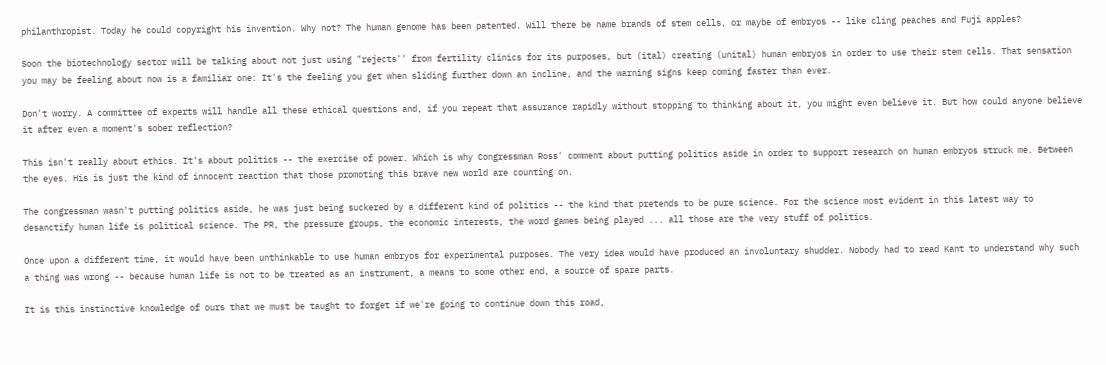philanthropist. Today he could copyright his invention. Why not? The human genome has been patented. Will there be name brands of stem cells, or maybe of embryos -- like cling peaches and Fuji apples?

Soon the biotechnology sector will be talking about not just using "rejects'' from fertility clinics for its purposes, but (ital) creating (unital) human embryos in order to use their stem cells. That sensation you may be feeling about now is a familiar one: It's the feeling you get when sliding further down an incline, and the warning signs keep coming faster than ever.

Don't worry. A committee of experts will handle all these ethical questions and, if you repeat that assurance rapidly without stopping to thinking about it, you might even believe it. But how could anyone believe it after even a moment's sober reflection?

This isn't really about ethics. It's about politics -- the exercise of power. Which is why Congressman Ross' comment about putting politics aside in order to support research on human embryos struck me. Between the eyes. His is just the kind of innocent reaction that those promoting this brave new world are counting on.

The congressman wasn't putting politics aside, he was just being suckered by a different kind of politics -- the kind that pretends to be pure science. For the science most evident in this latest way to desanctify human life is political science. The PR, the pressure groups, the economic interests, the word games being played ... all those are the very stuff of politics.

Once upon a different time, it would have been unthinkable to use human embryos for experimental purposes. The very idea would have produced an involuntary shudder. Nobody had to read Kant to understand why such a thing was wrong -- because human life is not to be treated as an instrument, a means to some other end, a source of spare parts.

It is this instinctive knowledge of ours that we must be taught to forget if we're going to continue down this road,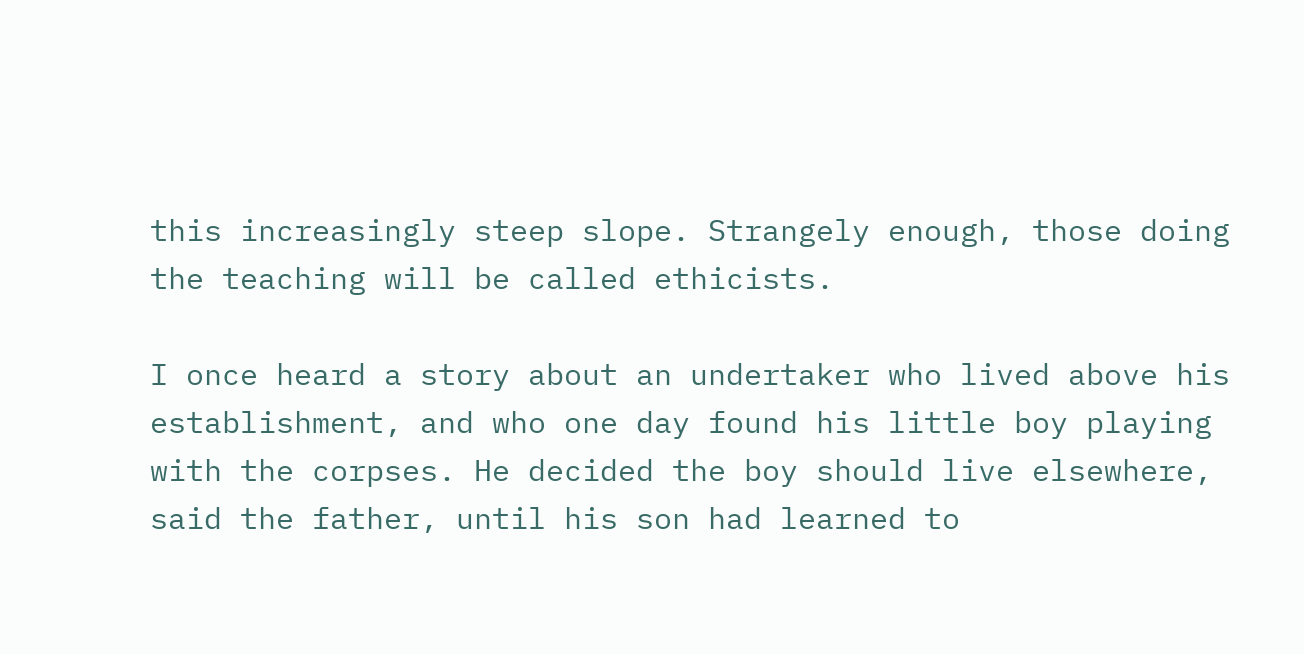this increasingly steep slope. Strangely enough, those doing the teaching will be called ethicists.

I once heard a story about an undertaker who lived above his establishment, and who one day found his little boy playing with the corpses. He decided the boy should live elsewhere, said the father, until his son had learned to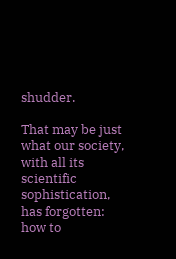shudder.

That may be just what our society, with all its scientific sophistication, has forgotten: how to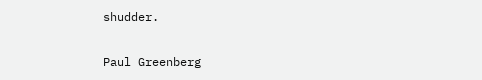shudder.

Paul Greenberg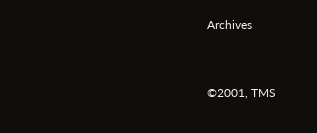Archives


©2001, TMS